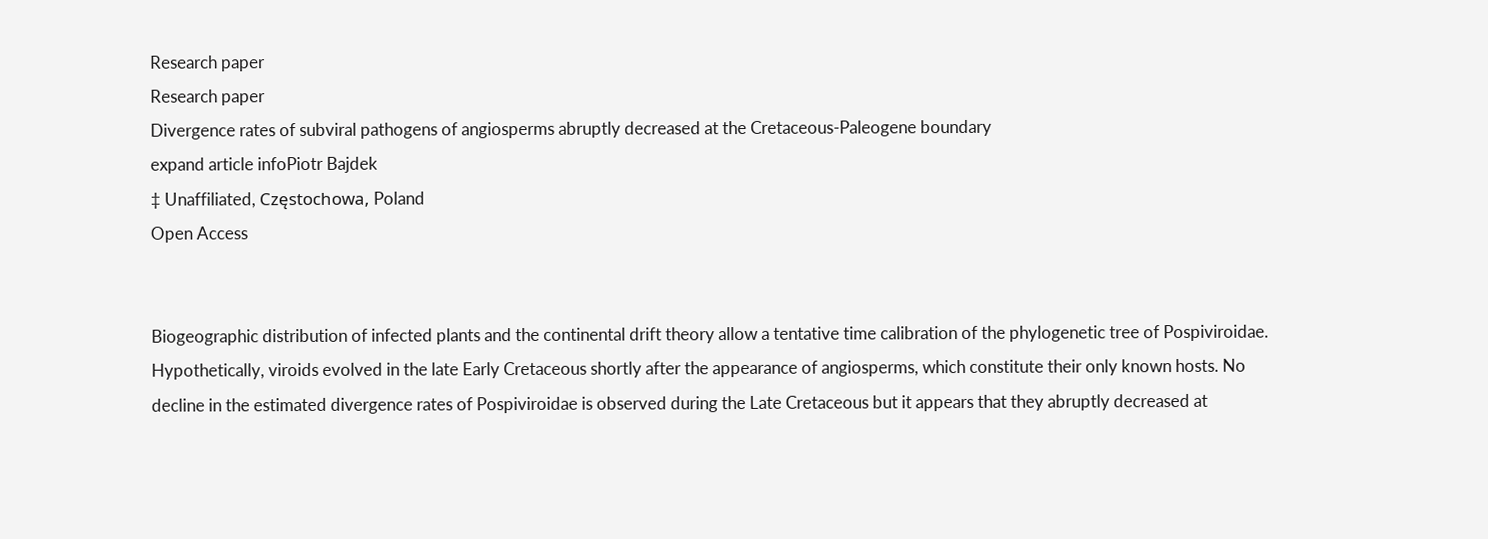Research paper
Research paper
Divergence rates of subviral pathogens of angiosperms abruptly decreased at the Cretaceous-Paleogene boundary
expand article infoPiotr Bajdek
‡ Unaffiliated, Częstochowa, Poland
Open Access


Biogeographic distribution of infected plants and the continental drift theory allow a tentative time calibration of the phylogenetic tree of Pospiviroidae. Hypothetically, viroids evolved in the late Early Cretaceous shortly after the appearance of angiosperms, which constitute their only known hosts. No decline in the estimated divergence rates of Pospiviroidae is observed during the Late Cretaceous but it appears that they abruptly decreased at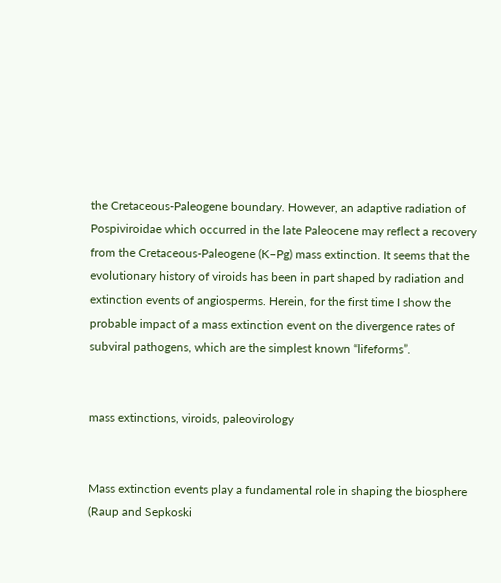the Cretaceous-Paleogene boundary. However, an adaptive radiation of Pospiviroidae which occurred in the late Paleocene may reflect a recovery from the Cretaceous-Paleogene (K–Pg) mass extinction. It seems that the evolutionary history of viroids has been in part shaped by radiation and extinction events of angiosperms. Herein, for the first time I show the probable impact of a mass extinction event on the divergence rates of subviral pathogens, which are the simplest known “lifeforms”.


mass extinctions, viroids, paleovirology


Mass extinction events play a fundamental role in shaping the biosphere (Raup and Sepkoski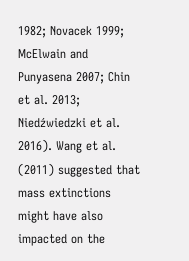1982; Novacek 1999; McElwain and Punyasena 2007; Chin et al. 2013; Niedźwiedzki et al. 2016). Wang et al. (2011) suggested that mass extinctions might have also impacted on the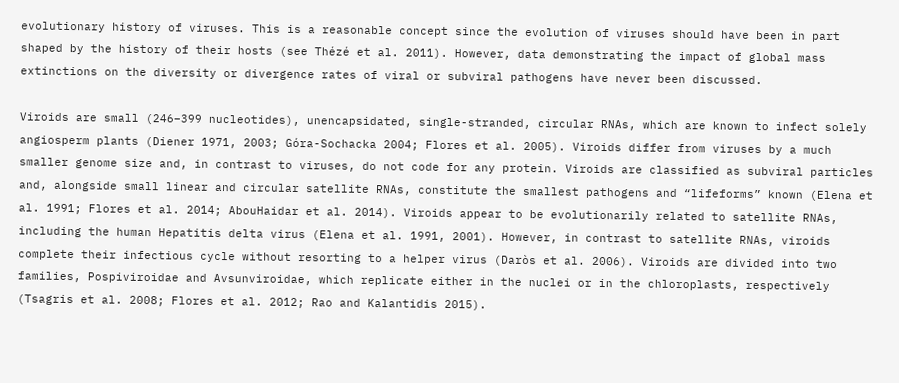evolutionary history of viruses. This is a reasonable concept since the evolution of viruses should have been in part shaped by the history of their hosts (see Thézé et al. 2011). However, data demonstrating the impact of global mass extinctions on the diversity or divergence rates of viral or subviral pathogens have never been discussed.

Viroids are small (246–399 nucleotides), unencapsidated, single-stranded, circular RNAs, which are known to infect solely angiosperm plants (Diener 1971, 2003; Góra-Sochacka 2004; Flores et al. 2005). Viroids differ from viruses by a much smaller genome size and, in contrast to viruses, do not code for any protein. Viroids are classified as subviral particles and, alongside small linear and circular satellite RNAs, constitute the smallest pathogens and “lifeforms” known (Elena et al. 1991; Flores et al. 2014; AbouHaidar et al. 2014). Viroids appear to be evolutionarily related to satellite RNAs, including the human Hepatitis delta virus (Elena et al. 1991, 2001). However, in contrast to satellite RNAs, viroids complete their infectious cycle without resorting to a helper virus (Daròs et al. 2006). Viroids are divided into two families, Pospiviroidae and Avsunviroidae, which replicate either in the nuclei or in the chloroplasts, respectively (Tsagris et al. 2008; Flores et al. 2012; Rao and Kalantidis 2015).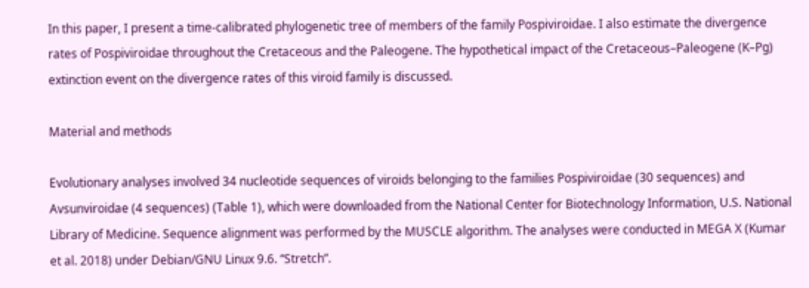In this paper, I present a time-calibrated phylogenetic tree of members of the family Pospiviroidae. I also estimate the divergence rates of Pospiviroidae throughout the Cretaceous and the Paleogene. The hypothetical impact of the Cretaceous–Paleogene (K–Pg) extinction event on the divergence rates of this viroid family is discussed.

Material and methods

Evolutionary analyses involved 34 nucleotide sequences of viroids belonging to the families Pospiviroidae (30 sequences) and Avsunviroidae (4 sequences) (Table 1), which were downloaded from the National Center for Biotechnology Information, U.S. National Library of Medicine. Sequence alignment was performed by the MUSCLE algorithm. The analyses were conducted in MEGA X (Kumar et al. 2018) under Debian/GNU Linux 9.6. “Stretch”.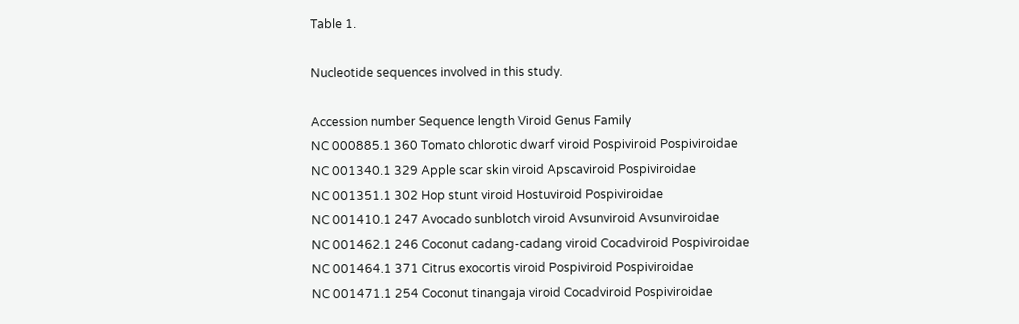Table 1.

Nucleotide sequences involved in this study.

Accession number Sequence length Viroid Genus Family
NC 000885.1 360 Tomato chlorotic dwarf viroid Pospiviroid Pospiviroidae
NC 001340.1 329 Apple scar skin viroid Apscaviroid Pospiviroidae
NC 001351.1 302 Hop stunt viroid Hostuviroid Pospiviroidae
NC 001410.1 247 Avocado sunblotch viroid Avsunviroid Avsunviroidae
NC 001462.1 246 Coconut cadang-cadang viroid Cocadviroid Pospiviroidae
NC 001464.1 371 Citrus exocortis viroid Pospiviroid Pospiviroidae
NC 001471.1 254 Coconut tinangaja viroid Cocadviroid Pospiviroidae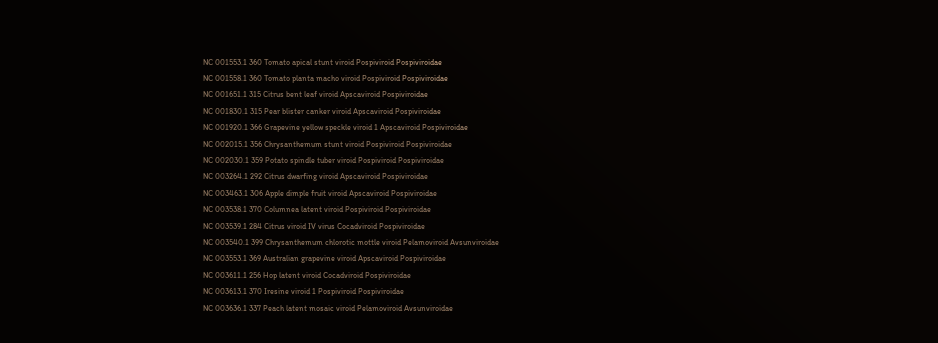NC 001553.1 360 Tomato apical stunt viroid Pospiviroid Pospiviroidae
NC 001558.1 360 Tomato planta macho viroid Pospiviroid Pospiviroidae
NC 001651.1 315 Citrus bent leaf viroid Apscaviroid Pospiviroidae
NC 001830.1 315 Pear blister canker viroid Apscaviroid Pospiviroidae
NC 001920.1 366 Grapevine yellow speckle viroid 1 Apscaviroid Pospiviroidae
NC 002015.1 356 Chrysanthemum stunt viroid Pospiviroid Pospiviroidae
NC 002030.1 359 Potato spindle tuber viroid Pospiviroid Pospiviroidae
NC 003264.1 292 Citrus dwarfing viroid Apscaviroid Pospiviroidae
NC 003463.1 306 Apple dimple fruit viroid Apscaviroid Pospiviroidae
NC 003538.1 370 Columnea latent viroid Pospiviroid Pospiviroidae
NC 003539.1 284 Citrus viroid IV virus Cocadviroid Pospiviroidae
NC 003540.1 399 Chrysanthemum chlorotic mottle viroid Pelamoviroid Avsunviroidae
NC 003553.1 369 Australian grapevine viroid Apscaviroid Pospiviroidae
NC 003611.1 256 Hop latent viroid Cocadviroid Pospiviroidae
NC 003613.1 370 Iresine viroid 1 Pospiviroid Pospiviroidae
NC 003636.1 337 Peach latent mosaic viroid Pelamoviroid Avsunviroidae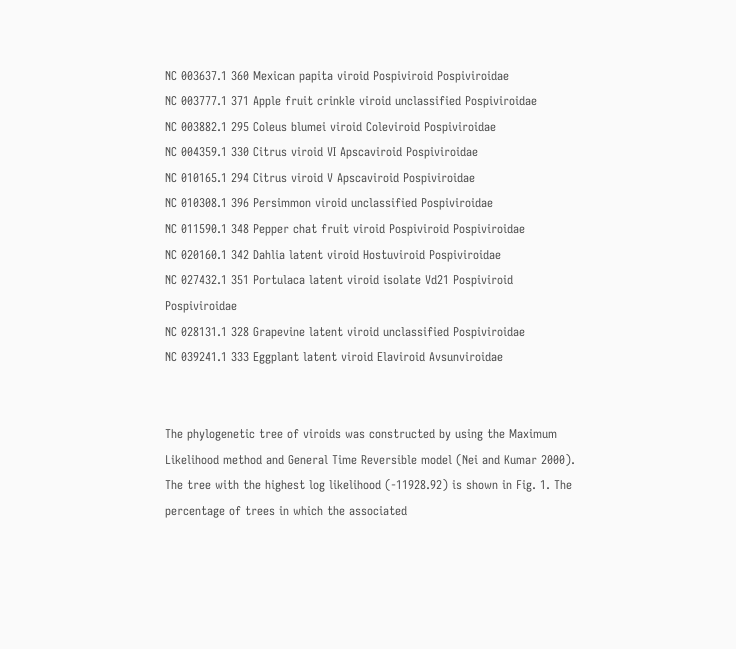NC 003637.1 360 Mexican papita viroid Pospiviroid Pospiviroidae
NC 003777.1 371 Apple fruit crinkle viroid unclassified Pospiviroidae
NC 003882.1 295 Coleus blumei viroid Coleviroid Pospiviroidae
NC 004359.1 330 Citrus viroid VI Apscaviroid Pospiviroidae
NC 010165.1 294 Citrus viroid V Apscaviroid Pospiviroidae
NC 010308.1 396 Persimmon viroid unclassified Pospiviroidae
NC 011590.1 348 Pepper chat fruit viroid Pospiviroid Pospiviroidae
NC 020160.1 342 Dahlia latent viroid Hostuviroid Pospiviroidae
NC 027432.1 351 Portulaca latent viroid isolate Vd21 Pospiviroid Pospiviroidae
NC 028131.1 328 Grapevine latent viroid unclassified Pospiviroidae
NC 039241.1 333 Eggplant latent viroid Elaviroid Avsunviroidae


The phylogenetic tree of viroids was constructed by using the Maximum Likelihood method and General Time Reversible model (Nei and Kumar 2000). The tree with the highest log likelihood (-11928.92) is shown in Fig. 1. The percentage of trees in which the associated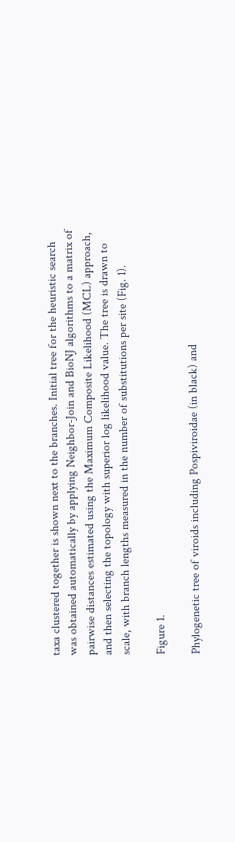taxa clustered together is shown next to the branches. Initial tree for the heuristic search was obtained automatically by applying Neighbor-Join and BioNJ algorithms to a matrix of pairwise distances estimated using the Maximum Composite Likelihood (MCL) approach, and then selecting the topology with superior log likelihood value. The tree is drawn to scale, with branch lengths measured in the number of substitutions per site (Fig. 1).

Figure 1.

Phylogenetic tree of viroids including Pospiviroidae (in black) and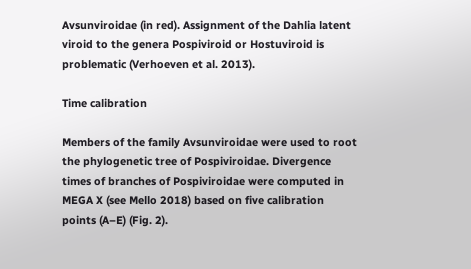Avsunviroidae (in red). Assignment of the Dahlia latent viroid to the genera Pospiviroid or Hostuviroid is problematic (Verhoeven et al. 2013).

Time calibration

Members of the family Avsunviroidae were used to root the phylogenetic tree of Pospiviroidae. Divergence times of branches of Pospiviroidae were computed in MEGA X (see Mello 2018) based on five calibration points (A–E) (Fig. 2).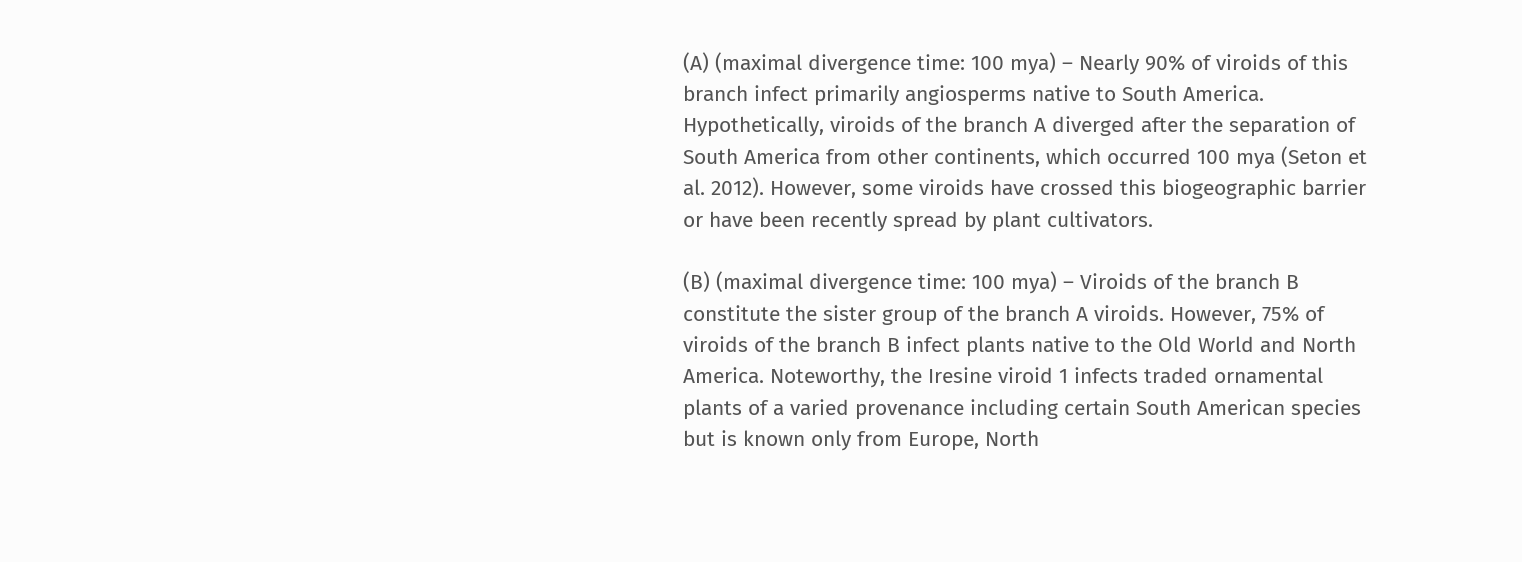(A) (maximal divergence time: 100 mya) – Nearly 90% of viroids of this branch infect primarily angiosperms native to South America. Hypothetically, viroids of the branch A diverged after the separation of South America from other continents, which occurred 100 mya (Seton et al. 2012). However, some viroids have crossed this biogeographic barrier or have been recently spread by plant cultivators.

(B) (maximal divergence time: 100 mya) – Viroids of the branch B constitute the sister group of the branch A viroids. However, 75% of viroids of the branch B infect plants native to the Old World and North America. Noteworthy, the Iresine viroid 1 infects traded ornamental plants of a varied provenance including certain South American species but is known only from Europe, North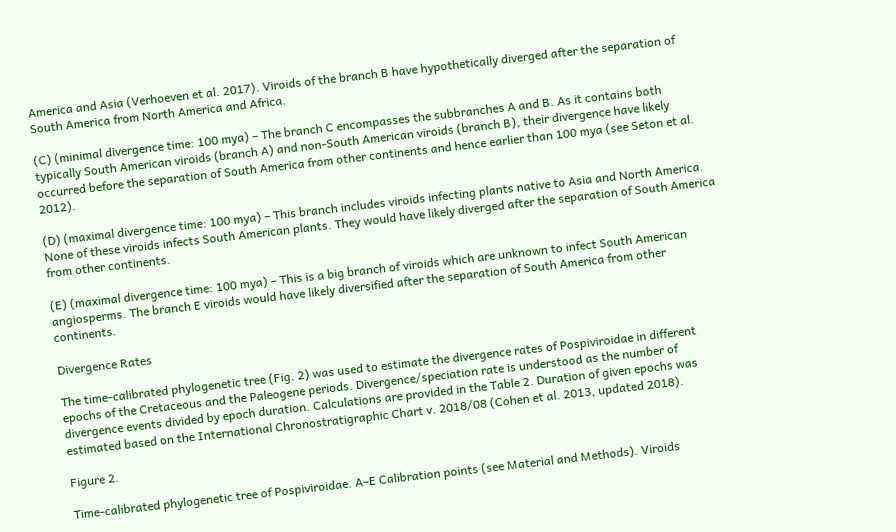America and Asia (Verhoeven et al. 2017). Viroids of the branch B have hypothetically diverged after the separation of South America from North America and Africa.

(C) (minimal divergence time: 100 mya) – The branch C encompasses the subbranches A and B. As it contains both typically South American viroids (branch A) and non-South American viroids (branch B), their divergence have likely occurred before the separation of South America from other continents and hence earlier than 100 mya (see Seton et al. 2012).

(D) (maximal divergence time: 100 mya) – This branch includes viroids infecting plants native to Asia and North America. None of these viroids infects South American plants. They would have likely diverged after the separation of South America from other continents.

(E) (maximal divergence time: 100 mya) – This is a big branch of viroids which are unknown to infect South American angiosperms. The branch E viroids would have likely diversified after the separation of South America from other continents.

Divergence Rates

The time-calibrated phylogenetic tree (Fig. 2) was used to estimate the divergence rates of Pospiviroidae in different epochs of the Cretaceous and the Paleogene periods. Divergence/speciation rate is understood as the number of divergence events divided by epoch duration. Calculations are provided in the Table 2. Duration of given epochs was estimated based on the International Chronostratigraphic Chart v. 2018/08 (Cohen et al. 2013, updated 2018).

Figure 2.

Time-calibrated phylogenetic tree of Pospiviroidae. A–E Calibration points (see Material and Methods). Viroids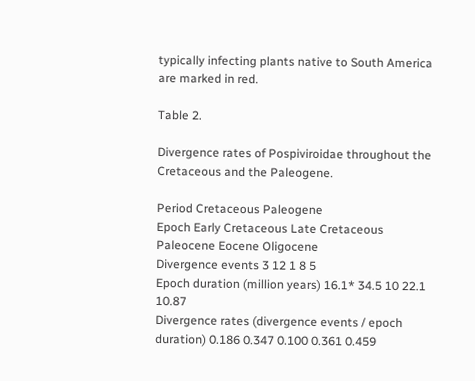typically infecting plants native to South America are marked in red.

Table 2.

Divergence rates of Pospiviroidae throughout the Cretaceous and the Paleogene.

Period Cretaceous Paleogene
Epoch Early Cretaceous Late Cretaceous Paleocene Eocene Oligocene
Divergence events 3 12 1 8 5
Epoch duration (million years) 16.1* 34.5 10 22.1 10.87
Divergence rates (divergence events / epoch duration) 0.186 0.347 0.100 0.361 0.459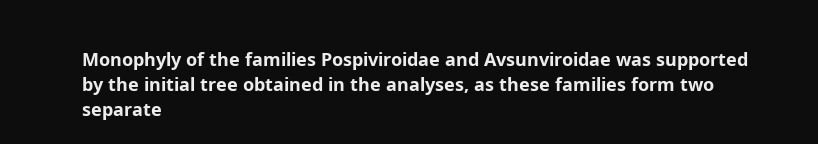Monophyly of the families Pospiviroidae and Avsunviroidae was supported by the initial tree obtained in the analyses, as these families form two separate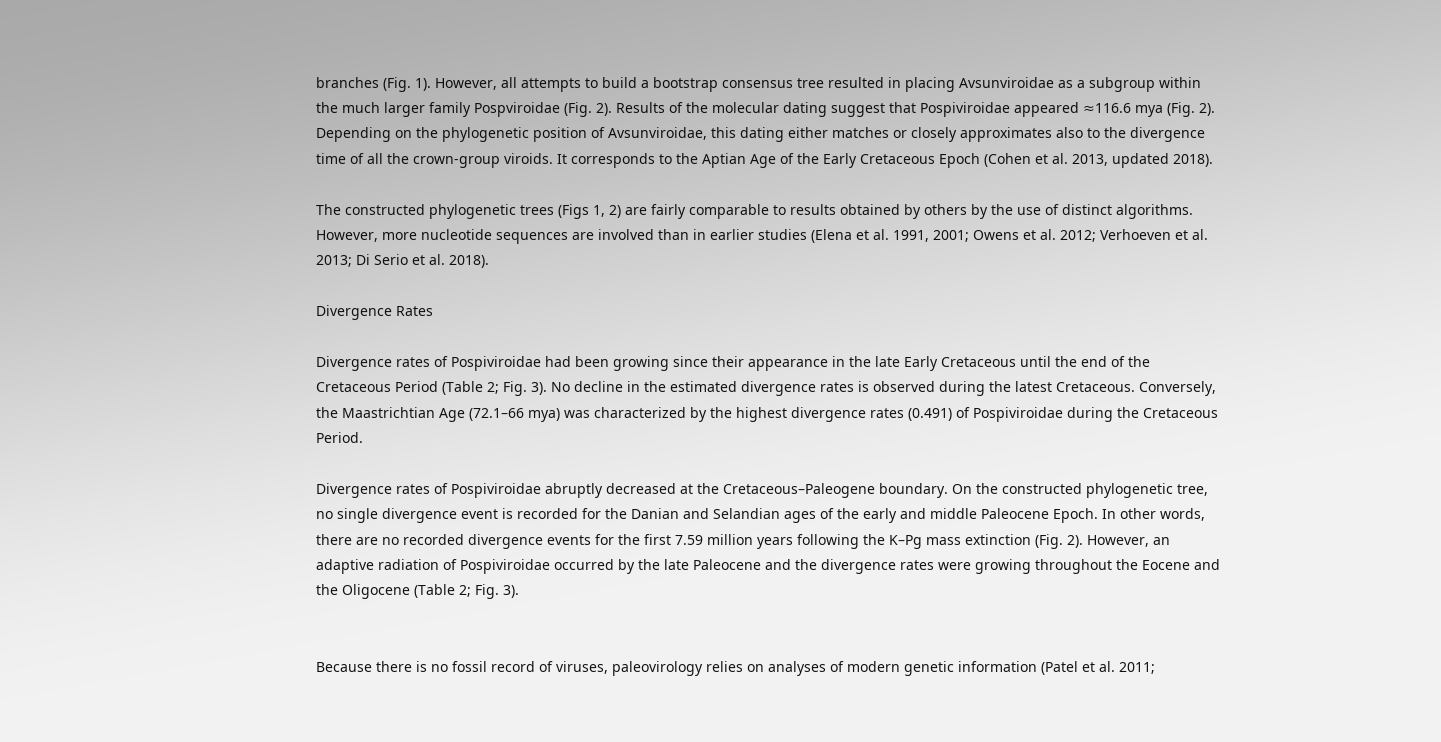branches (Fig. 1). However, all attempts to build a bootstrap consensus tree resulted in placing Avsunviroidae as a subgroup within the much larger family Pospviroidae (Fig. 2). Results of the molecular dating suggest that Pospiviroidae appeared ≈116.6 mya (Fig. 2). Depending on the phylogenetic position of Avsunviroidae, this dating either matches or closely approximates also to the divergence time of all the crown-group viroids. It corresponds to the Aptian Age of the Early Cretaceous Epoch (Cohen et al. 2013, updated 2018).

The constructed phylogenetic trees (Figs 1, 2) are fairly comparable to results obtained by others by the use of distinct algorithms. However, more nucleotide sequences are involved than in earlier studies (Elena et al. 1991, 2001; Owens et al. 2012; Verhoeven et al. 2013; Di Serio et al. 2018).

Divergence Rates

Divergence rates of Pospiviroidae had been growing since their appearance in the late Early Cretaceous until the end of the Cretaceous Period (Table 2; Fig. 3). No decline in the estimated divergence rates is observed during the latest Cretaceous. Conversely, the Maastrichtian Age (72.1–66 mya) was characterized by the highest divergence rates (0.491) of Pospiviroidae during the Cretaceous Period.

Divergence rates of Pospiviroidae abruptly decreased at the Cretaceous–Paleogene boundary. On the constructed phylogenetic tree, no single divergence event is recorded for the Danian and Selandian ages of the early and middle Paleocene Epoch. In other words, there are no recorded divergence events for the first 7.59 million years following the K–Pg mass extinction (Fig. 2). However, an adaptive radiation of Pospiviroidae occurred by the late Paleocene and the divergence rates were growing throughout the Eocene and the Oligocene (Table 2; Fig. 3).


Because there is no fossil record of viruses, paleovirology relies on analyses of modern genetic information (Patel et al. 2011;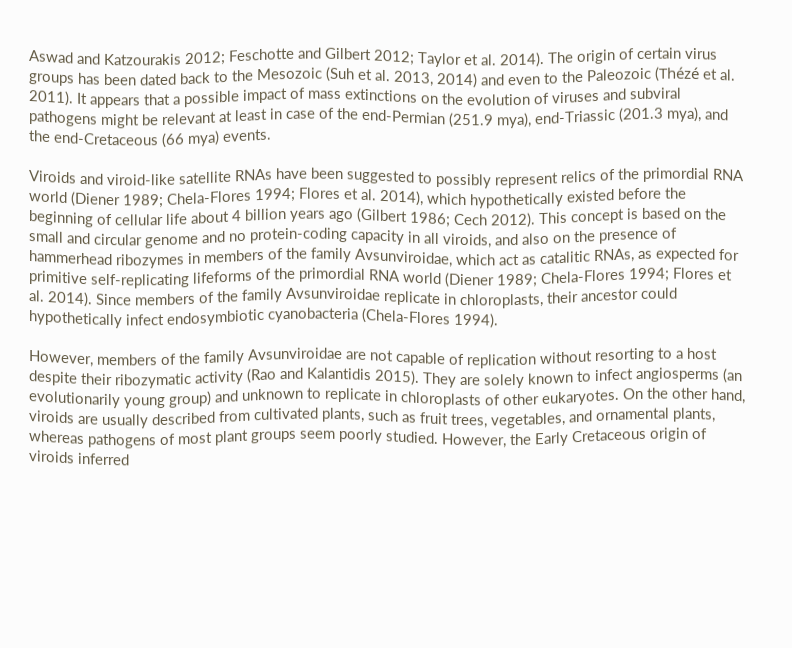Aswad and Katzourakis 2012; Feschotte and Gilbert 2012; Taylor et al. 2014). The origin of certain virus groups has been dated back to the Mesozoic (Suh et al. 2013, 2014) and even to the Paleozoic (Thézé et al. 2011). It appears that a possible impact of mass extinctions on the evolution of viruses and subviral pathogens might be relevant at least in case of the end-Permian (251.9 mya), end-Triassic (201.3 mya), and the end-Cretaceous (66 mya) events.

Viroids and viroid-like satellite RNAs have been suggested to possibly represent relics of the primordial RNA world (Diener 1989; Chela-Flores 1994; Flores et al. 2014), which hypothetically existed before the beginning of cellular life about 4 billion years ago (Gilbert 1986; Cech 2012). This concept is based on the small and circular genome and no protein-coding capacity in all viroids, and also on the presence of hammerhead ribozymes in members of the family Avsunviroidae, which act as catalitic RNAs, as expected for primitive self-replicating lifeforms of the primordial RNA world (Diener 1989; Chela-Flores 1994; Flores et al. 2014). Since members of the family Avsunviroidae replicate in chloroplasts, their ancestor could hypothetically infect endosymbiotic cyanobacteria (Chela-Flores 1994).

However, members of the family Avsunviroidae are not capable of replication without resorting to a host despite their ribozymatic activity (Rao and Kalantidis 2015). They are solely known to infect angiosperms (an evolutionarily young group) and unknown to replicate in chloroplasts of other eukaryotes. On the other hand, viroids are usually described from cultivated plants, such as fruit trees, vegetables, and ornamental plants, whereas pathogens of most plant groups seem poorly studied. However, the Early Cretaceous origin of viroids inferred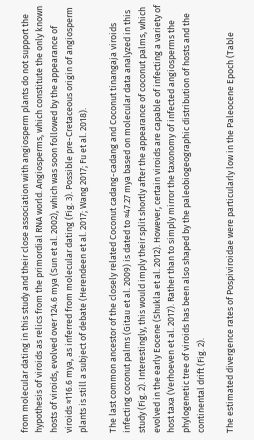from molecular dating in this study and their close association with angiosperm plants do not support the hypothesis of viroids as relics from the primordial RNA world. Angiosperms, which constitute the only known hosts of viroids, evolved over 124.6 mya (Sun et al. 2002), which was soon followed by the appearance of viroids ≈116.6 mya, as inferred from molecular dating (Fig. 3). Possible pre-Cretaceous origin of angiosperm plants is still a subject of debate (Herendeen et al. 2017; Wang 2017; Fu et al. 2018).

The last common ancestor of the closely related Coconut cadang-cadang and Coconut tinangaja viroids infecting coconut palms (Gitau et al. 2009) is dated to ≈47.27 mya based on molecular data analyzed in this study (Fig. 2). Interestingly, this would imply their split shortly after the appearance of coconut palms, which evolved in the early Eocene (Shukla et al. 2012). However, certain viroids are capable of infecting a variety of host taxa (Verhoeven et al. 2017). Rather than to simply mirror the taxonomy of infected angiosperms the phylogenetic tree of viroids has been also shaped by the paleobiogeographic distribution of hosts and the continental drift (Fig. 2).

The estimated divergence rates of Pospiviroidae were particularly low in the Paleocene Epoch (Table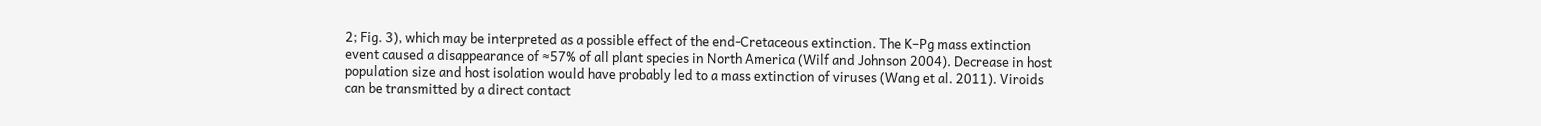2; Fig. 3), which may be interpreted as a possible effect of the end-Cretaceous extinction. The K–Pg mass extinction event caused a disappearance of ≈57% of all plant species in North America (Wilf and Johnson 2004). Decrease in host population size and host isolation would have probably led to a mass extinction of viruses (Wang et al. 2011). Viroids can be transmitted by a direct contact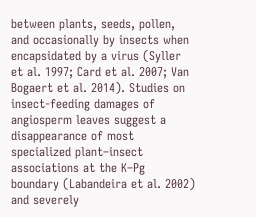between plants, seeds, pollen, and occasionally by insects when encapsidated by a virus (Syller et al. 1997; Card et al. 2007; Van Bogaert et al. 2014). Studies on insect-feeding damages of angiosperm leaves suggest a disappearance of most specialized plant–insect associations at the K–Pg boundary (Labandeira et al. 2002) and severely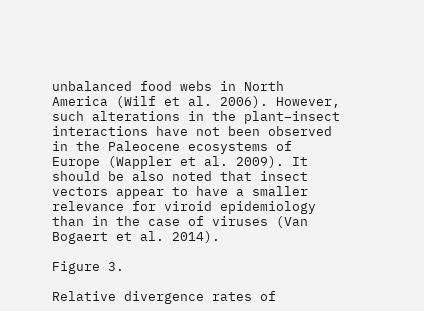unbalanced food webs in North America (Wilf et al. 2006). However, such alterations in the plant–insect interactions have not been observed in the Paleocene ecosystems of Europe (Wappler et al. 2009). It should be also noted that insect vectors appear to have a smaller relevance for viroid epidemiology than in the case of viruses (Van Bogaert et al. 2014).

Figure 3.

Relative divergence rates of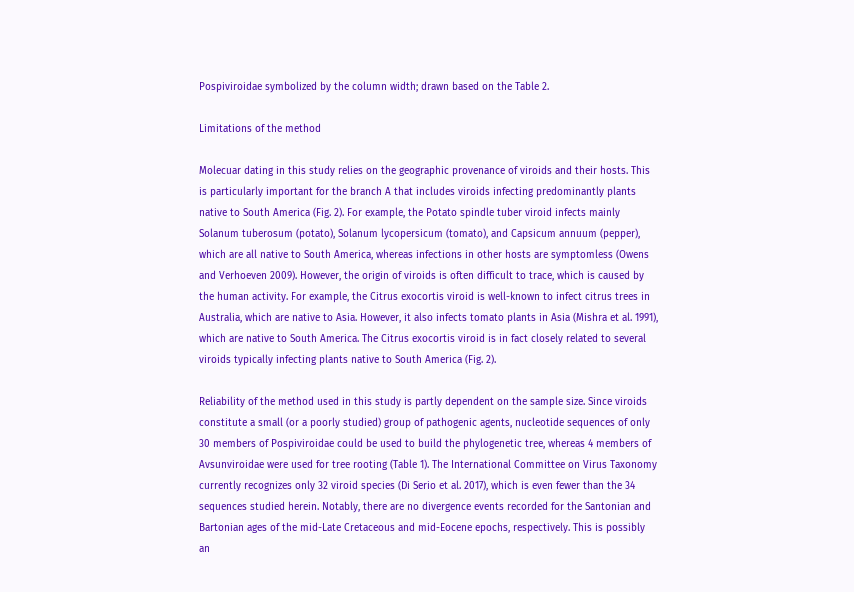Pospiviroidae symbolized by the column width; drawn based on the Table 2.

Limitations of the method

Molecuar dating in this study relies on the geographic provenance of viroids and their hosts. This is particularly important for the branch A that includes viroids infecting predominantly plants native to South America (Fig. 2). For example, the Potato spindle tuber viroid infects mainly Solanum tuberosum (potato), Solanum lycopersicum (tomato), and Capsicum annuum (pepper), which are all native to South America, whereas infections in other hosts are symptomless (Owens and Verhoeven 2009). However, the origin of viroids is often difficult to trace, which is caused by the human activity. For example, the Citrus exocortis viroid is well-known to infect citrus trees in Australia, which are native to Asia. However, it also infects tomato plants in Asia (Mishra et al. 1991), which are native to South America. The Citrus exocortis viroid is in fact closely related to several viroids typically infecting plants native to South America (Fig. 2).

Reliability of the method used in this study is partly dependent on the sample size. Since viroids constitute a small (or a poorly studied) group of pathogenic agents, nucleotide sequences of only 30 members of Pospiviroidae could be used to build the phylogenetic tree, whereas 4 members of Avsunviroidae were used for tree rooting (Table 1). The International Committee on Virus Taxonomy currently recognizes only 32 viroid species (Di Serio et al. 2017), which is even fewer than the 34 sequences studied herein. Notably, there are no divergence events recorded for the Santonian and Bartonian ages of the mid-Late Cretaceous and mid-Eocene epochs, respectively. This is possibly an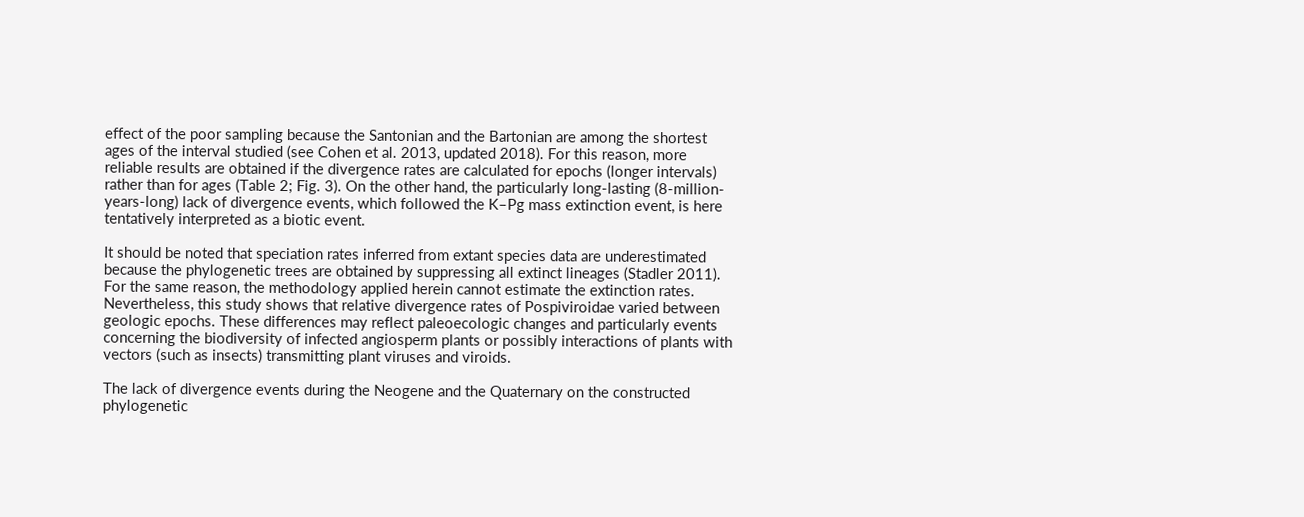effect of the poor sampling because the Santonian and the Bartonian are among the shortest ages of the interval studied (see Cohen et al. 2013, updated 2018). For this reason, more reliable results are obtained if the divergence rates are calculated for epochs (longer intervals) rather than for ages (Table 2; Fig. 3). On the other hand, the particularly long-lasting (8-million-years-long) lack of divergence events, which followed the K–Pg mass extinction event, is here tentatively interpreted as a biotic event.

It should be noted that speciation rates inferred from extant species data are underestimated because the phylogenetic trees are obtained by suppressing all extinct lineages (Stadler 2011). For the same reason, the methodology applied herein cannot estimate the extinction rates. Nevertheless, this study shows that relative divergence rates of Pospiviroidae varied between geologic epochs. These differences may reflect paleoecologic changes and particularly events concerning the biodiversity of infected angiosperm plants or possibly interactions of plants with vectors (such as insects) transmitting plant viruses and viroids.

The lack of divergence events during the Neogene and the Quaternary on the constructed phylogenetic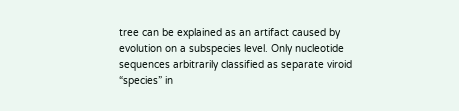tree can be explained as an artifact caused by evolution on a subspecies level. Only nucleotide sequences arbitrarily classified as separate viroid “species” in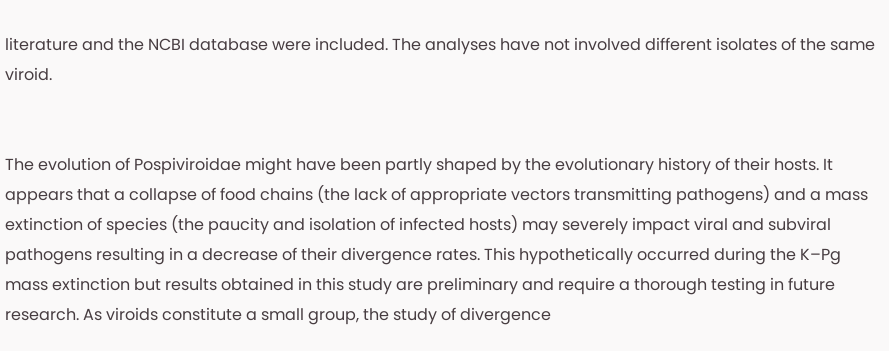literature and the NCBI database were included. The analyses have not involved different isolates of the same viroid.


The evolution of Pospiviroidae might have been partly shaped by the evolutionary history of their hosts. It appears that a collapse of food chains (the lack of appropriate vectors transmitting pathogens) and a mass extinction of species (the paucity and isolation of infected hosts) may severely impact viral and subviral pathogens resulting in a decrease of their divergence rates. This hypothetically occurred during the K–Pg mass extinction but results obtained in this study are preliminary and require a thorough testing in future research. As viroids constitute a small group, the study of divergence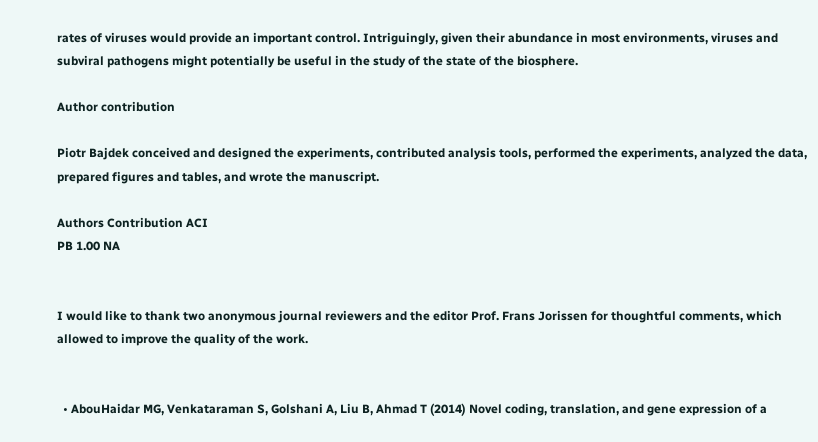rates of viruses would provide an important control. Intriguingly, given their abundance in most environments, viruses and subviral pathogens might potentially be useful in the study of the state of the biosphere.

Author contribution

Piotr Bajdek conceived and designed the experiments, contributed analysis tools, performed the experiments, analyzed the data, prepared figures and tables, and wrote the manuscript.

Authors Contribution ACI
PB 1.00 NA


I would like to thank two anonymous journal reviewers and the editor Prof. Frans Jorissen for thoughtful comments, which allowed to improve the quality of the work.


  • AbouHaidar MG, Venkataraman S, Golshani A, Liu B, Ahmad T (2014) Novel coding, translation, and gene expression of a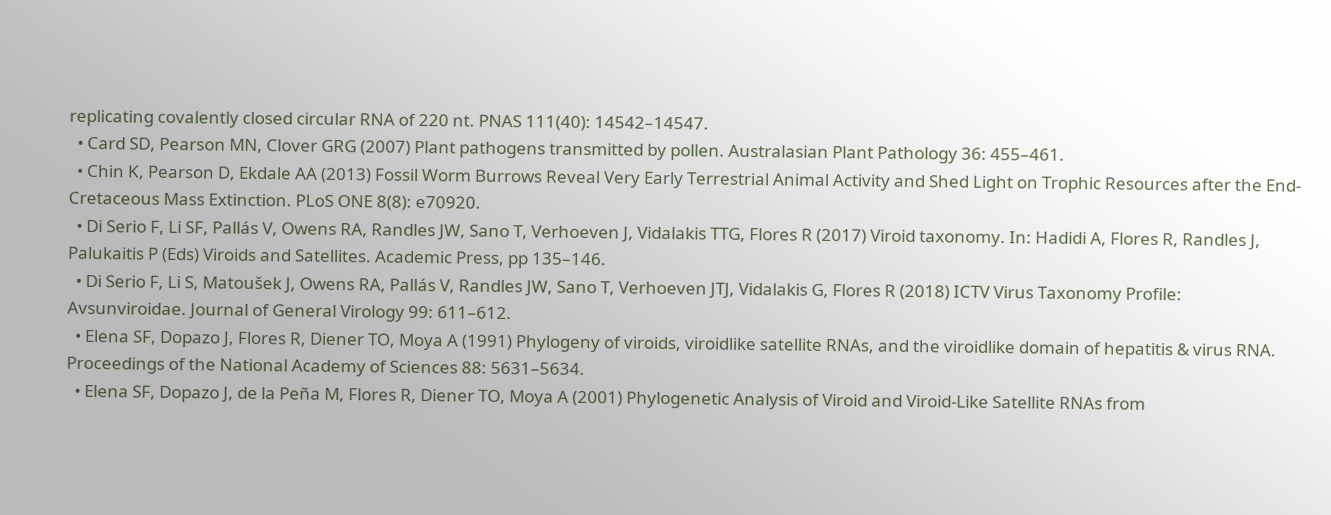replicating covalently closed circular RNA of 220 nt. PNAS 111(40): 14542–14547.
  • Card SD, Pearson MN, Clover GRG (2007) Plant pathogens transmitted by pollen. Australasian Plant Pathology 36: 455–461.
  • Chin K, Pearson D, Ekdale AA (2013) Fossil Worm Burrows Reveal Very Early Terrestrial Animal Activity and Shed Light on Trophic Resources after the End-Cretaceous Mass Extinction. PLoS ONE 8(8): e70920.
  • Di Serio F, Li SF, Pallás V, Owens RA, Randles JW, Sano T, Verhoeven J, Vidalakis TTG, Flores R (2017) Viroid taxonomy. In: Hadidi A, Flores R, Randles J, Palukaitis P (Eds) Viroids and Satellites. Academic Press, pp 135–146.
  • Di Serio F, Li S, Matoušek J, Owens RA, Pallás V, Randles JW, Sano T, Verhoeven JTJ, Vidalakis G, Flores R (2018) ICTV Virus Taxonomy Profile: Avsunviroidae. Journal of General Virology 99: 611–612.
  • Elena SF, Dopazo J, Flores R, Diener TO, Moya A (1991) Phylogeny of viroids, viroidlike satellite RNAs, and the viroidlike domain of hepatitis & virus RNA. Proceedings of the National Academy of Sciences 88: 5631–5634.
  • Elena SF, Dopazo J, de la Peña M, Flores R, Diener TO, Moya A (2001) Phylogenetic Analysis of Viroid and Viroid-Like Satellite RNAs from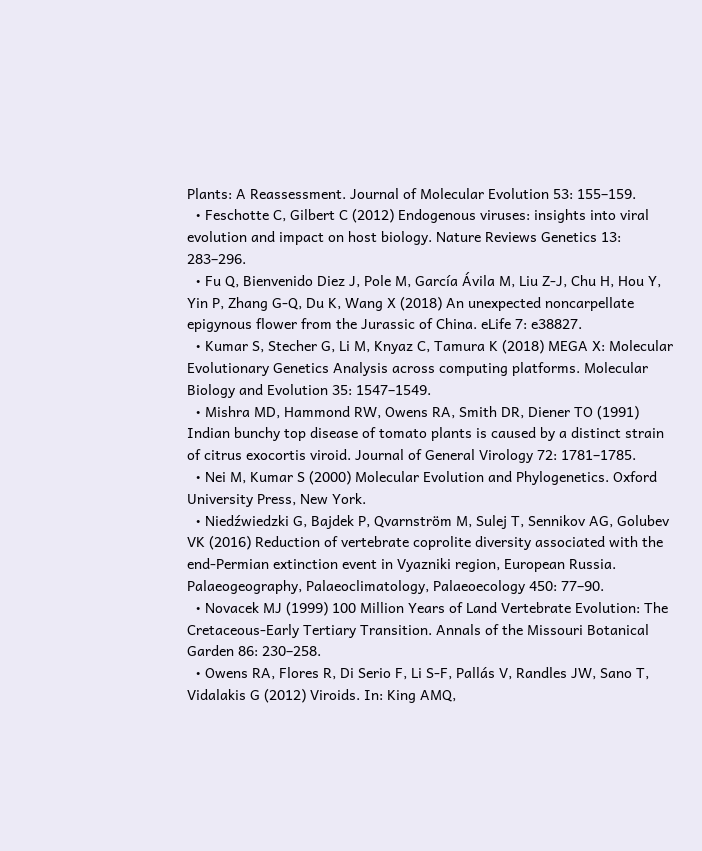Plants: A Reassessment. Journal of Molecular Evolution 53: 155–159.
  • Feschotte C, Gilbert C (2012) Endogenous viruses: insights into viral evolution and impact on host biology. Nature Reviews Genetics 13: 283–296.
  • Fu Q, Bienvenido Diez J, Pole M, García Ávila M, Liu Z-J, Chu H, Hou Y, Yin P, Zhang G-Q, Du K, Wang X (2018) An unexpected noncarpellate epigynous flower from the Jurassic of China. eLife 7: e38827.
  • Kumar S, Stecher G, Li M, Knyaz C, Tamura K (2018) MEGA X: Molecular Evolutionary Genetics Analysis across computing platforms. Molecular Biology and Evolution 35: 1547–1549.
  • Mishra MD, Hammond RW, Owens RA, Smith DR, Diener TO (1991) Indian bunchy top disease of tomato plants is caused by a distinct strain of citrus exocortis viroid. Journal of General Virology 72: 1781–1785.
  • Nei M, Kumar S (2000) Molecular Evolution and Phylogenetics. Oxford University Press, New York.
  • Niedźwiedzki G, Bajdek P, Qvarnström M, Sulej T, Sennikov AG, Golubev VK (2016) Reduction of vertebrate coprolite diversity associated with the end-Permian extinction event in Vyazniki region, European Russia. Palaeogeography, Palaeoclimatology, Palaeoecology 450: 77–90.
  • Novacek MJ (1999) 100 Million Years of Land Vertebrate Evolution: The Cretaceous-Early Tertiary Transition. Annals of the Missouri Botanical Garden 86: 230–258.
  • Owens RA, Flores R, Di Serio F, Li S-F, Pallás V, Randles JW, Sano T, Vidalakis G (2012) Viroids. In: King AMQ,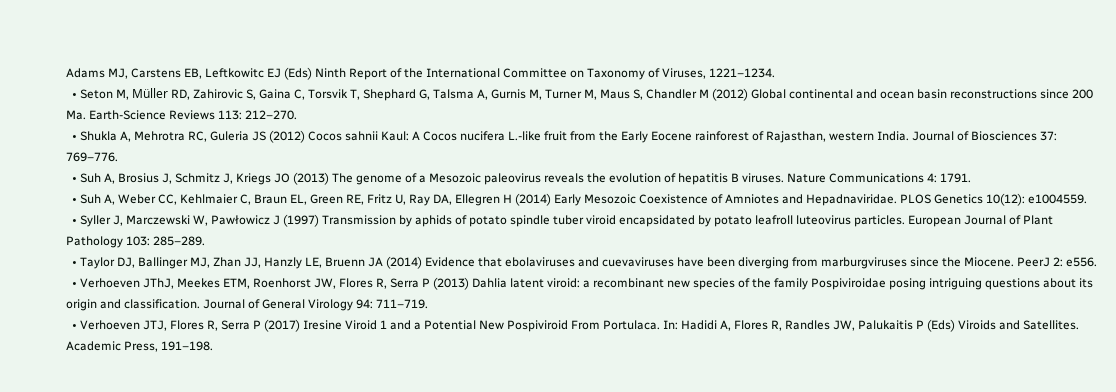Adams MJ, Carstens EB, Leftkowitc EJ (Eds) Ninth Report of the International Committee on Taxonomy of Viruses, 1221–1234.
  • Seton M, Müller RD, Zahirovic S, Gaina C, Torsvik T, Shephard G, Talsma A, Gurnis M, Turner M, Maus S, Chandler M (2012) Global continental and ocean basin reconstructions since 200 Ma. Earth-Science Reviews 113: 212–270.
  • Shukla A, Mehrotra RC, Guleria JS (2012) Cocos sahnii Kaul: A Cocos nucifera L.-like fruit from the Early Eocene rainforest of Rajasthan, western India. Journal of Biosciences 37: 769–776.
  • Suh A, Brosius J, Schmitz J, Kriegs JO (2013) The genome of a Mesozoic paleovirus reveals the evolution of hepatitis B viruses. Nature Communications 4: 1791.
  • Suh A, Weber CC, Kehlmaier C, Braun EL, Green RE, Fritz U, Ray DA, Ellegren H (2014) Early Mesozoic Coexistence of Amniotes and Hepadnaviridae. PLOS Genetics 10(12): e1004559.
  • Syller J, Marczewski W, Pawłowicz J (1997) Transmission by aphids of potato spindle tuber viroid encapsidated by potato leafroll luteovirus particles. European Journal of Plant Pathology 103: 285–289.
  • Taylor DJ, Ballinger MJ, Zhan JJ, Hanzly LE, Bruenn JA (2014) Evidence that ebolaviruses and cuevaviruses have been diverging from marburgviruses since the Miocene. PeerJ 2: e556.
  • Verhoeven JThJ, Meekes ETM, Roenhorst JW, Flores R, Serra P (2013) Dahlia latent viroid: a recombinant new species of the family Pospiviroidae posing intriguing questions about its origin and classification. Journal of General Virology 94: 711–719.
  • Verhoeven JTJ, Flores R, Serra P (2017) Iresine Viroid 1 and a Potential New Pospiviroid From Portulaca. In: Hadidi A, Flores R, Randles JW, Palukaitis P (Eds) Viroids and Satellites. Academic Press, 191–198.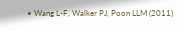• Wang L-F, Walker PJ, Poon LLM (2011)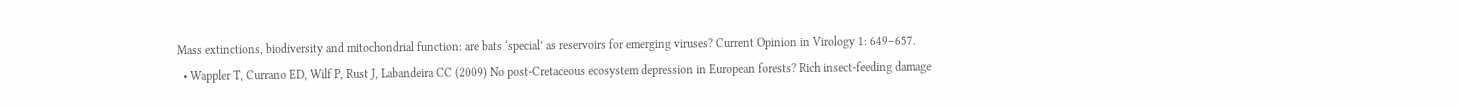Mass extinctions, biodiversity and mitochondrial function: are bats ‘special’ as reservoirs for emerging viruses? Current Opinion in Virology 1: 649–657.
  • Wappler T, Currano ED, Wilf P, Rust J, Labandeira CC (2009) No post-Cretaceous ecosystem depression in European forests? Rich insect-feeding damage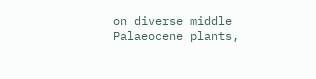on diverse middle Palaeocene plants,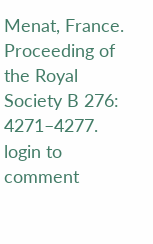Menat, France. Proceeding of the Royal Society B 276: 4271–4277.
login to comment